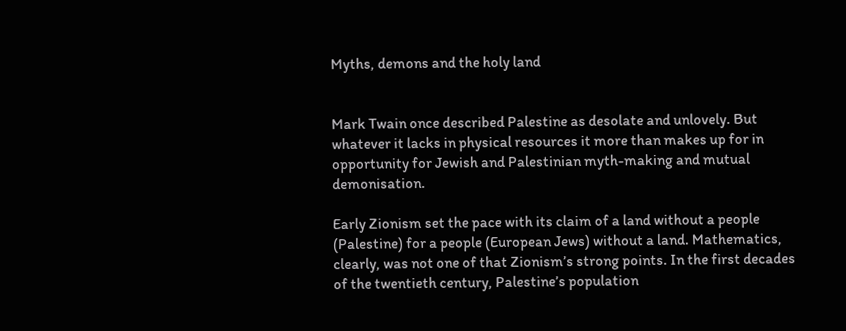Myths, demons and the holy land


Mark Twain once described Palestine as desolate and unlovely. But whatever it lacks in physical resources it more than makes up for in opportunity for Jewish and Palestinian myth-making and mutual demonisation.

Early Zionism set the pace with its claim of a land without a people (Palestine) for a people (European Jews) without a land. Mathematics, clearly, was not one of that Zionism’s strong points. In the first decades of the twentieth century, Palestine’s population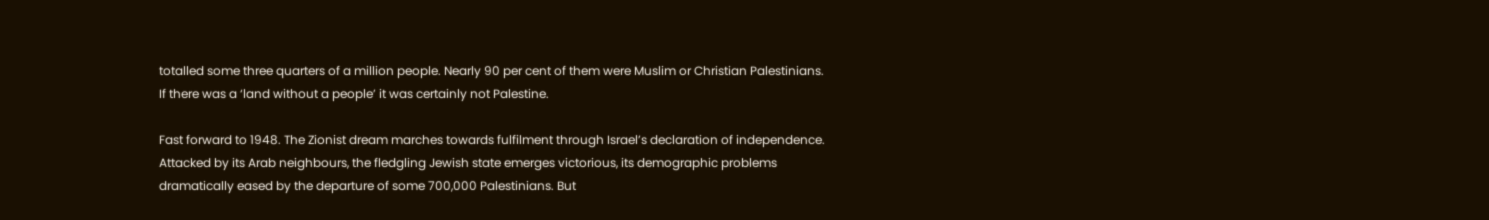totalled some three quarters of a million people. Nearly 90 per cent of them were Muslim or Christian Palestinians. If there was a ‘land without a people’ it was certainly not Palestine.

Fast forward to 1948. The Zionist dream marches towards fulfilment through Israel’s declaration of independence. Attacked by its Arab neighbours, the fledgling Jewish state emerges victorious, its demographic problems dramatically eased by the departure of some 700,000 Palestinians. But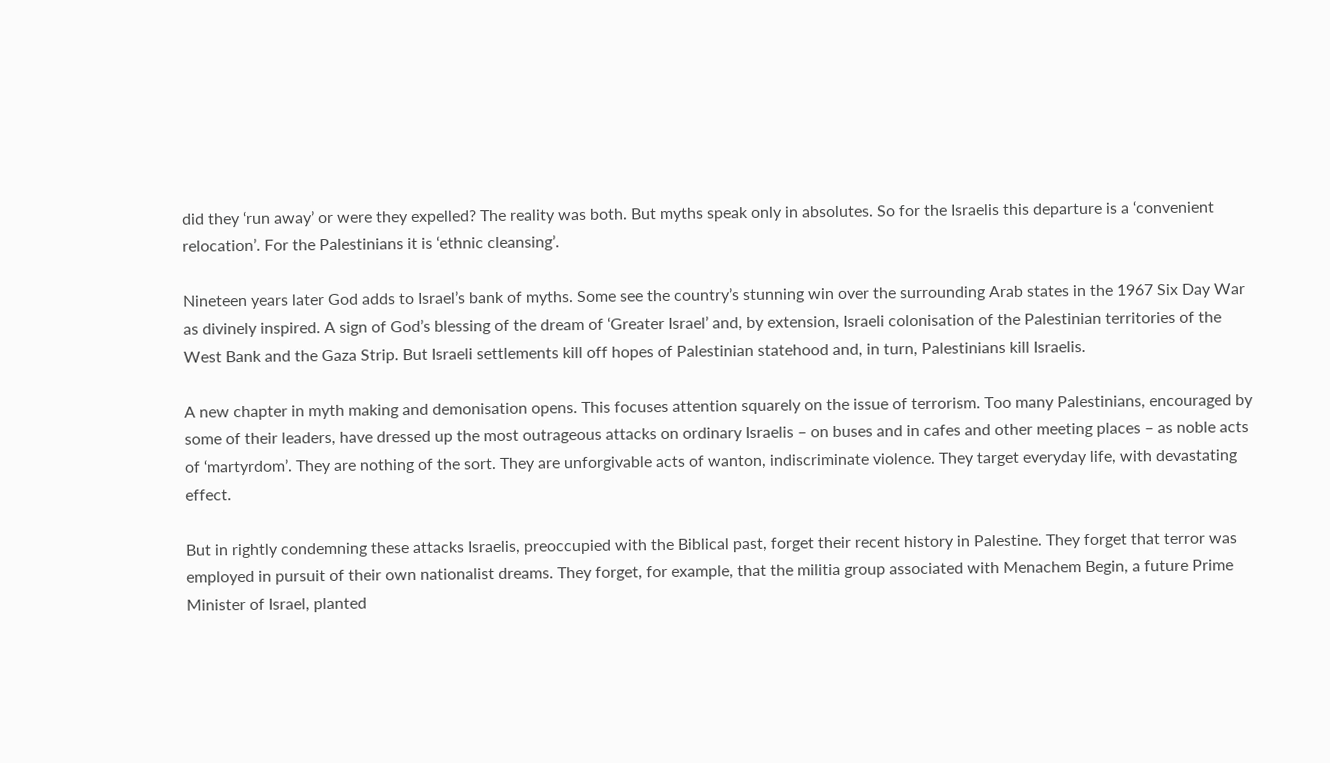did they ‘run away’ or were they expelled? The reality was both. But myths speak only in absolutes. So for the Israelis this departure is a ‘convenient relocation’. For the Palestinians it is ‘ethnic cleansing’.

Nineteen years later God adds to Israel’s bank of myths. Some see the country’s stunning win over the surrounding Arab states in the 1967 Six Day War as divinely inspired. A sign of God’s blessing of the dream of ‘Greater Israel’ and, by extension, Israeli colonisation of the Palestinian territories of the West Bank and the Gaza Strip. But Israeli settlements kill off hopes of Palestinian statehood and, in turn, Palestinians kill Israelis.

A new chapter in myth making and demonisation opens. This focuses attention squarely on the issue of terrorism. Too many Palestinians, encouraged by some of their leaders, have dressed up the most outrageous attacks on ordinary Israelis – on buses and in cafes and other meeting places – as noble acts of ‘martyrdom’. They are nothing of the sort. They are unforgivable acts of wanton, indiscriminate violence. They target everyday life, with devastating effect.

But in rightly condemning these attacks Israelis, preoccupied with the Biblical past, forget their recent history in Palestine. They forget that terror was employed in pursuit of their own nationalist dreams. They forget, for example, that the militia group associated with Menachem Begin, a future Prime Minister of Israel, planted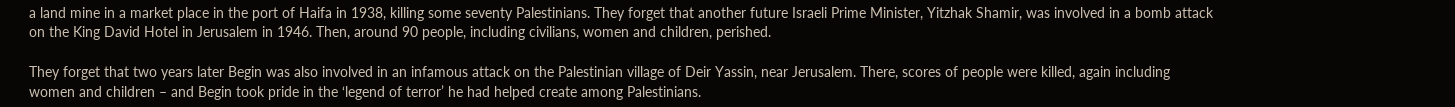a land mine in a market place in the port of Haifa in 1938, killing some seventy Palestinians. They forget that another future Israeli Prime Minister, Yitzhak Shamir, was involved in a bomb attack on the King David Hotel in Jerusalem in 1946. Then, around 90 people, including civilians, women and children, perished.

They forget that two years later Begin was also involved in an infamous attack on the Palestinian village of Deir Yassin, near Jerusalem. There, scores of people were killed, again including women and children – and Begin took pride in the ‘legend of terror’ he had helped create among Palestinians.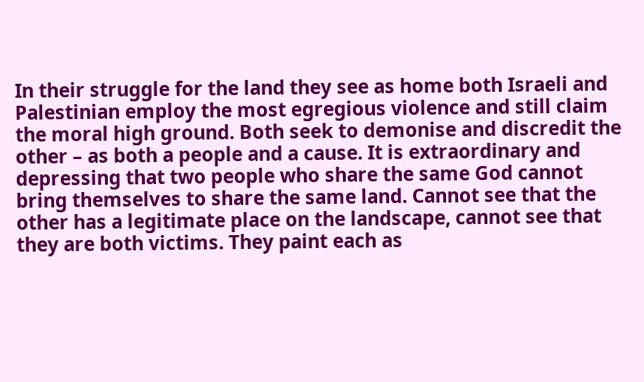In their struggle for the land they see as home both Israeli and Palestinian employ the most egregious violence and still claim the moral high ground. Both seek to demonise and discredit the other – as both a people and a cause. It is extraordinary and depressing that two people who share the same God cannot bring themselves to share the same land. Cannot see that the other has a legitimate place on the landscape, cannot see that they are both victims. They paint each as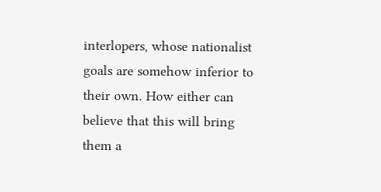interlopers, whose nationalist goals are somehow inferior to their own. How either can believe that this will bring them a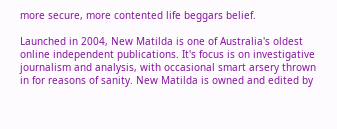more secure, more contented life beggars belief.

Launched in 2004, New Matilda is one of Australia's oldest online independent publications. It's focus is on investigative journalism and analysis, with occasional smart arsery thrown in for reasons of sanity. New Matilda is owned and edited by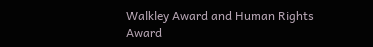Walkley Award and Human Rights Award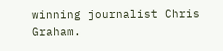winning journalist Chris Graham.